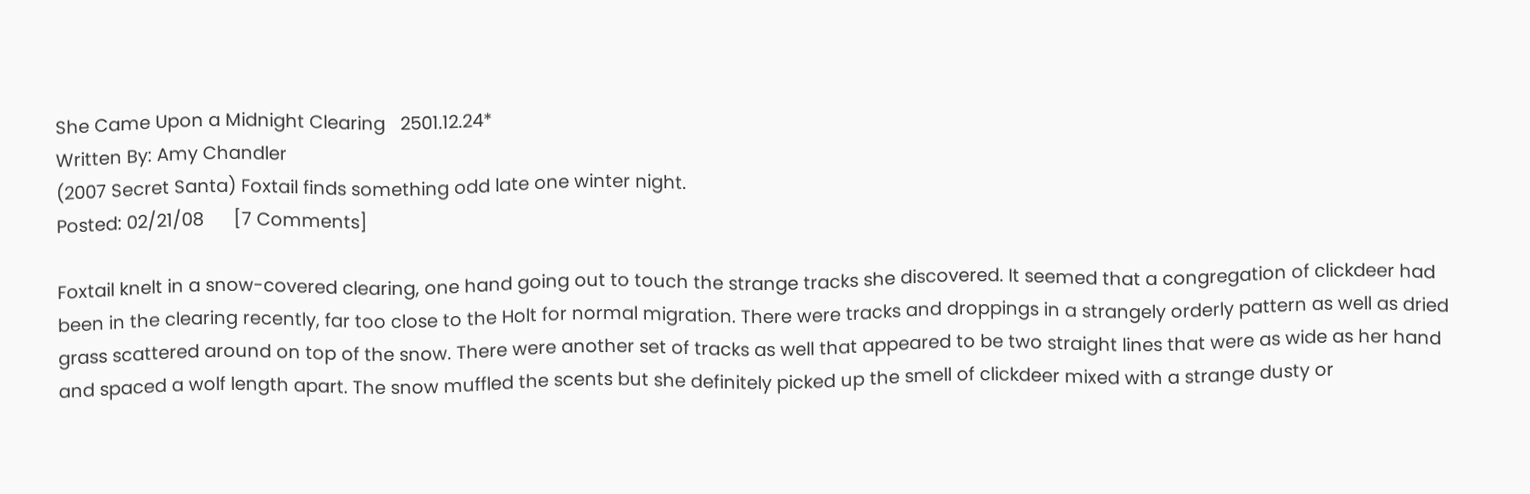She Came Upon a Midnight Clearing   2501.12.24*
Written By: Amy Chandler
(2007 Secret Santa) Foxtail finds something odd late one winter night.
Posted: 02/21/08      [7 Comments]

Foxtail knelt in a snow-covered clearing, one hand going out to touch the strange tracks she discovered. It seemed that a congregation of clickdeer had been in the clearing recently, far too close to the Holt for normal migration. There were tracks and droppings in a strangely orderly pattern as well as dried grass scattered around on top of the snow. There were another set of tracks as well that appeared to be two straight lines that were as wide as her hand and spaced a wolf length apart. The snow muffled the scents but she definitely picked up the smell of clickdeer mixed with a strange dusty or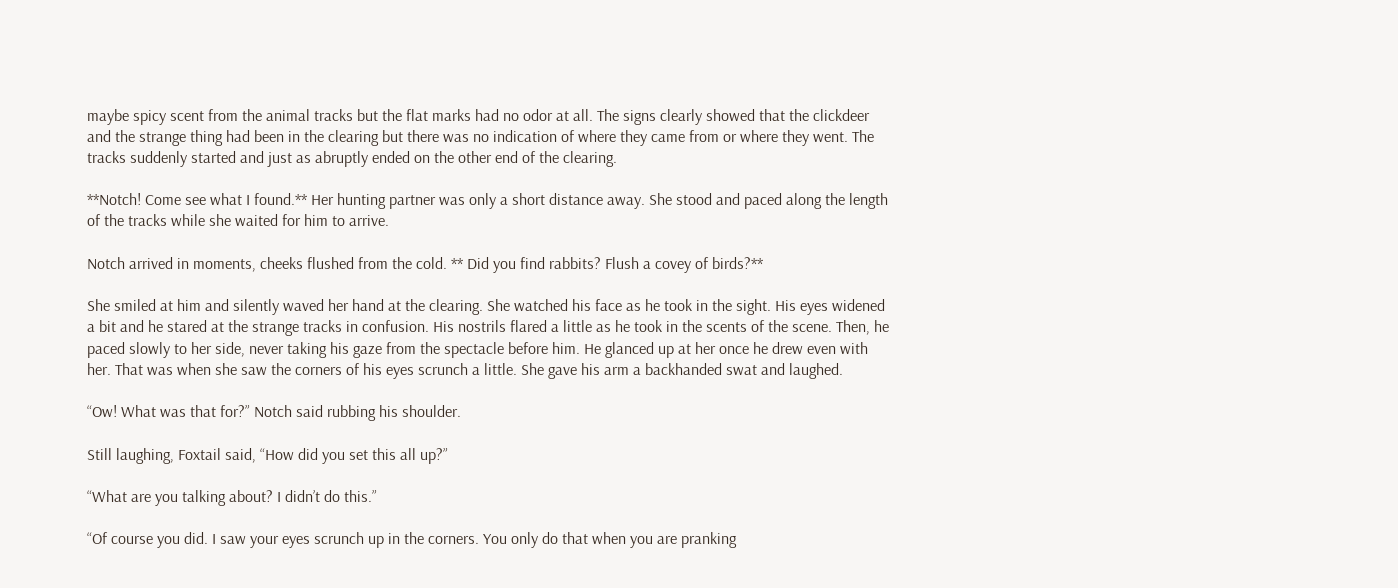maybe spicy scent from the animal tracks but the flat marks had no odor at all. The signs clearly showed that the clickdeer and the strange thing had been in the clearing but there was no indication of where they came from or where they went. The tracks suddenly started and just as abruptly ended on the other end of the clearing.

**Notch! Come see what I found.** Her hunting partner was only a short distance away. She stood and paced along the length of the tracks while she waited for him to arrive.

Notch arrived in moments, cheeks flushed from the cold. ** Did you find rabbits? Flush a covey of birds?**

She smiled at him and silently waved her hand at the clearing. She watched his face as he took in the sight. His eyes widened a bit and he stared at the strange tracks in confusion. His nostrils flared a little as he took in the scents of the scene. Then, he paced slowly to her side, never taking his gaze from the spectacle before him. He glanced up at her once he drew even with her. That was when she saw the corners of his eyes scrunch a little. She gave his arm a backhanded swat and laughed.

“Ow! What was that for?” Notch said rubbing his shoulder.

Still laughing, Foxtail said, “How did you set this all up?”

“What are you talking about? I didn’t do this.”

“Of course you did. I saw your eyes scrunch up in the corners. You only do that when you are pranking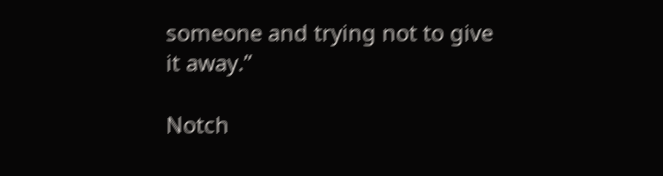someone and trying not to give it away.”

Notch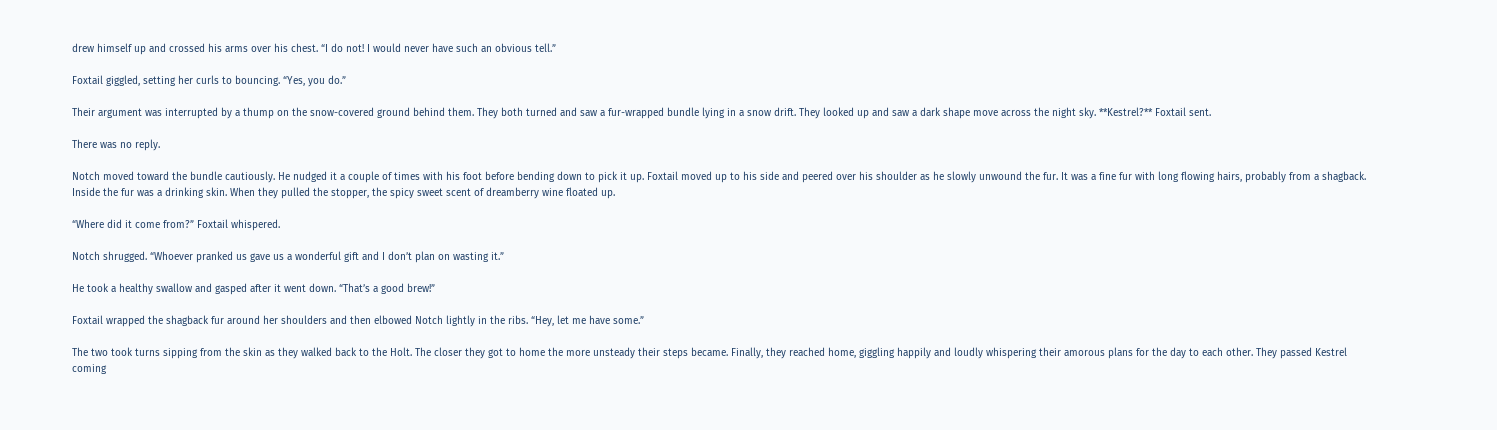drew himself up and crossed his arms over his chest. “I do not! I would never have such an obvious tell.”

Foxtail giggled, setting her curls to bouncing. “Yes, you do.”

Their argument was interrupted by a thump on the snow-covered ground behind them. They both turned and saw a fur-wrapped bundle lying in a snow drift. They looked up and saw a dark shape move across the night sky. **Kestrel?** Foxtail sent.

There was no reply.

Notch moved toward the bundle cautiously. He nudged it a couple of times with his foot before bending down to pick it up. Foxtail moved up to his side and peered over his shoulder as he slowly unwound the fur. It was a fine fur with long flowing hairs, probably from a shagback. Inside the fur was a drinking skin. When they pulled the stopper, the spicy sweet scent of dreamberry wine floated up.

“Where did it come from?” Foxtail whispered.

Notch shrugged. “Whoever pranked us gave us a wonderful gift and I don’t plan on wasting it.”

He took a healthy swallow and gasped after it went down. “That’s a good brew!”

Foxtail wrapped the shagback fur around her shoulders and then elbowed Notch lightly in the ribs. “Hey, let me have some.”

The two took turns sipping from the skin as they walked back to the Holt. The closer they got to home the more unsteady their steps became. Finally, they reached home, giggling happily and loudly whispering their amorous plans for the day to each other. They passed Kestrel coming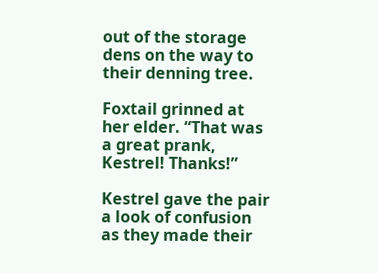out of the storage dens on the way to their denning tree.

Foxtail grinned at her elder. “That was a great prank, Kestrel! Thanks!”

Kestrel gave the pair a look of confusion as they made their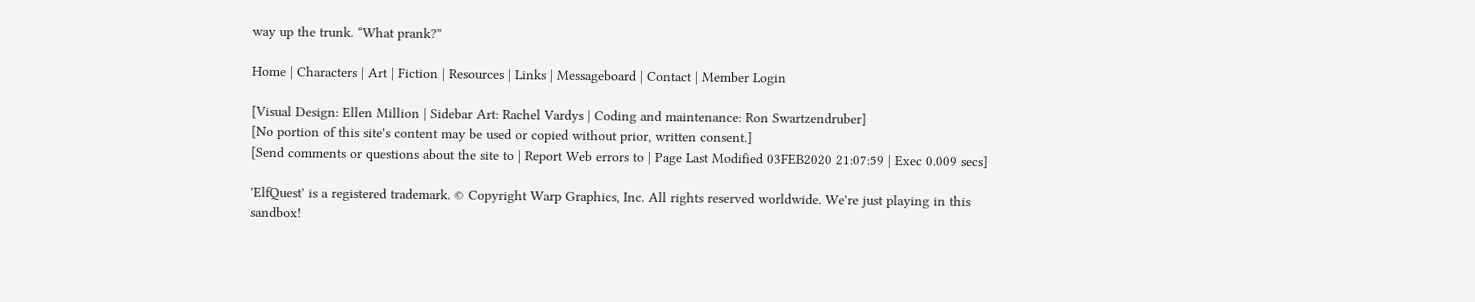way up the trunk. “What prank?”

Home | Characters | Art | Fiction | Resources | Links | Messageboard | Contact | Member Login

[Visual Design: Ellen Million | Sidebar Art: Rachel Vardys | Coding and maintenance: Ron Swartzendruber]
[No portion of this site's content may be used or copied without prior, written consent.]
[Send comments or questions about the site to | Report Web errors to | Page Last Modified 03FEB2020 21:07:59 | Exec 0.009 secs]

'ElfQuest' is a registered trademark. © Copyright Warp Graphics, Inc. All rights reserved worldwide. We're just playing in this sandbox!